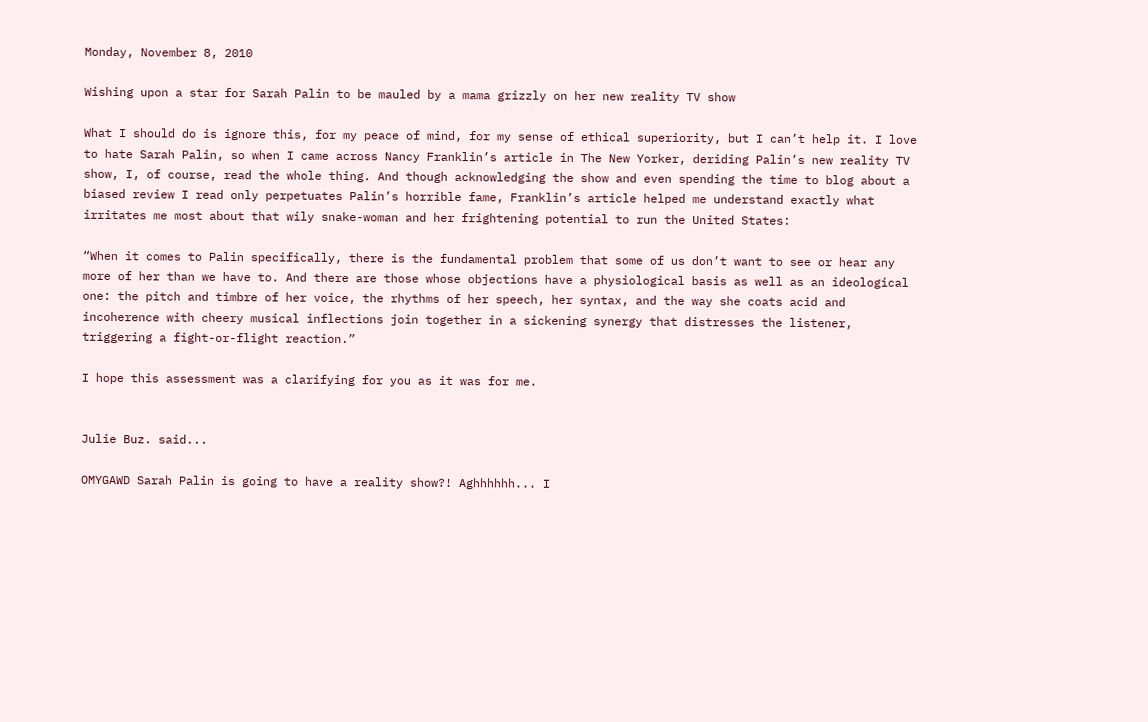Monday, November 8, 2010

Wishing upon a star for Sarah Palin to be mauled by a mama grizzly on her new reality TV show

What I should do is ignore this, for my peace of mind, for my sense of ethical superiority, but I can’t help it. I love to hate Sarah Palin, so when I came across Nancy Franklin’s article in The New Yorker, deriding Palin’s new reality TV show, I, of course, read the whole thing. And though acknowledging the show and even spending the time to blog about a biased review I read only perpetuates Palin’s horrible fame, Franklin’s article helped me understand exactly what irritates me most about that wily snake-woman and her frightening potential to run the United States:

“When it comes to Palin specifically, there is the fundamental problem that some of us don’t want to see or hear any more of her than we have to. And there are those whose objections have a physiological basis as well as an ideological one: the pitch and timbre of her voice, the rhythms of her speech, her syntax, and the way she coats acid and incoherence with cheery musical inflections join together in a sickening synergy that distresses the listener, triggering a fight-or-flight reaction.”

I hope this assessment was a clarifying for you as it was for me.


Julie Buz. said...

OMYGAWD Sarah Palin is going to have a reality show?! Aghhhhhh... I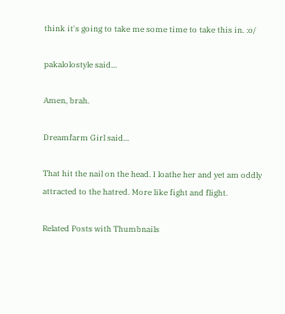think it's going to take me some time to take this in. :o/

pakalolostyle said...

Amen, brah.

Dreamfarm Girl said...

That hit the nail on the head. I loathe her and yet am oddly attracted to the hatred. More like fight and flight.

Related Posts with Thumbnails